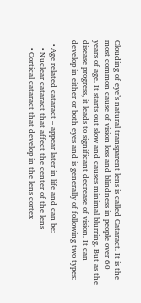Clouding of eye’s natural transparent lens is called Cataract. It is the most common cause of vision loss and blindness in people over 60 years of age. It starts out slow and causes minimal blurring. But as the disease progress, it leads to significant decrease of vision. It can develop in either or both eyes and is generally of following two types:

  • Age related cataract – appear later in life and can be:
    • Nuclear cataract that affect the center of the lens
    • Cortical cataract that develop in the lens cortex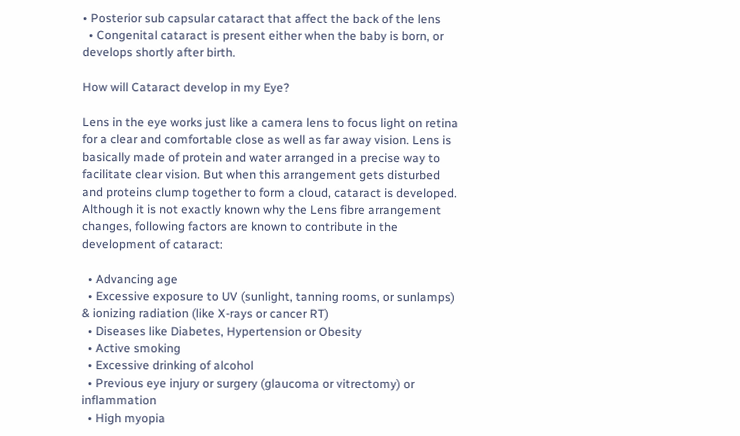• Posterior sub capsular cataract that affect the back of the lens
  • Congenital cataract is present either when the baby is born, or develops shortly after birth.

How will Cataract develop in my Eye?

Lens in the eye works just like a camera lens to focus light on retina for a clear and comfortable close as well as far away vision. Lens is basically made of protein and water arranged in a precise way to facilitate clear vision. But when this arrangement gets disturbed and proteins clump together to form a cloud, cataract is developed. Although it is not exactly known why the Lens fibre arrangement changes, following factors are known to contribute in the development of cataract:

  • Advancing age
  • Excessive exposure to UV (sunlight, tanning rooms, or sunlamps) & ionizing radiation (like X-rays or cancer RT)
  • Diseases like Diabetes, Hypertension or Obesity
  • Active smoking
  • Excessive drinking of alcohol
  • Previous eye injury or surgery (glaucoma or vitrectomy) or inflammation
  • High myopia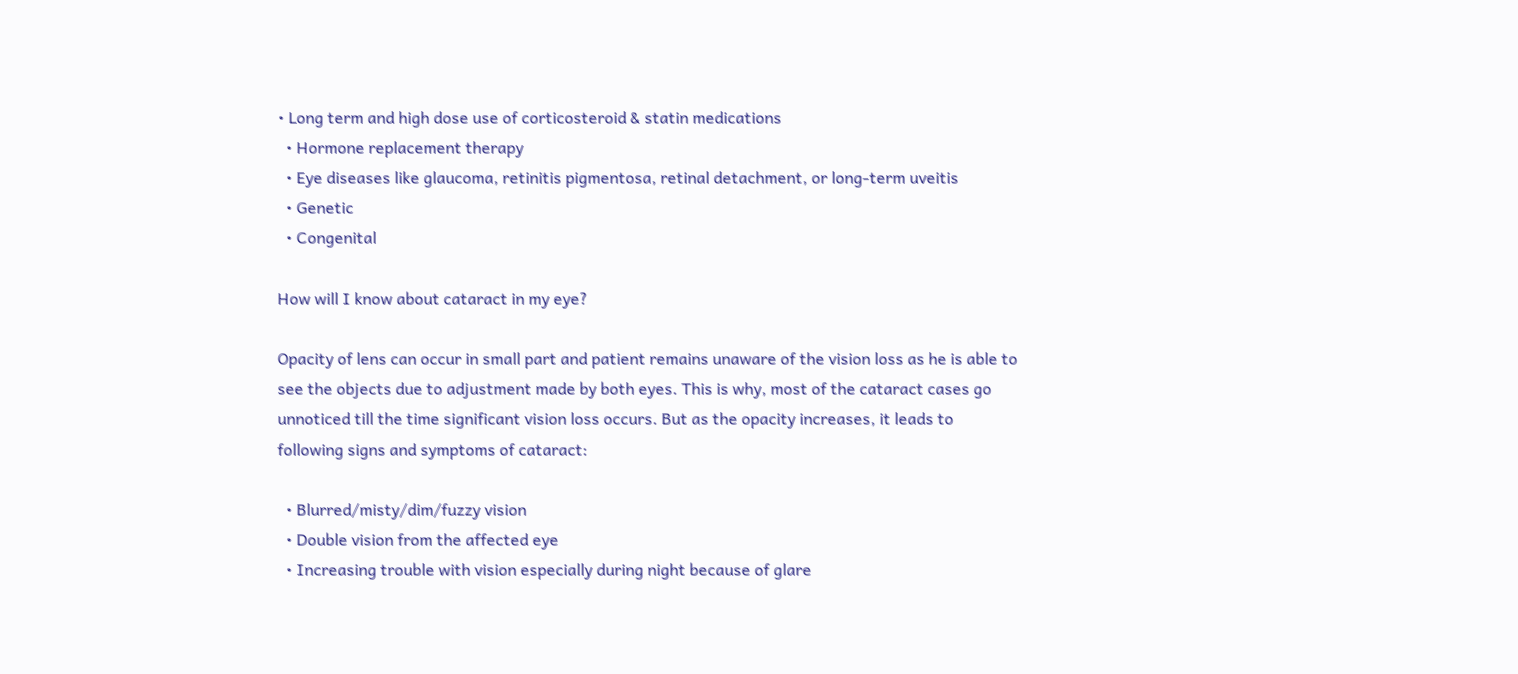• Long term and high dose use of corticosteroid & statin medications
  • Hormone replacement therapy
  • Eye diseases like glaucoma, retinitis pigmentosa, retinal detachment, or long-term uveitis
  • Genetic
  • Congenital

How will I know about cataract in my eye?

Opacity of lens can occur in small part and patient remains unaware of the vision loss as he is able to see the objects due to adjustment made by both eyes. This is why, most of the cataract cases go unnoticed till the time significant vision loss occurs. But as the opacity increases, it leads to following signs and symptoms of cataract:

  • Blurred/misty/dim/fuzzy vision
  • Double vision from the affected eye
  • Increasing trouble with vision especially during night because of glare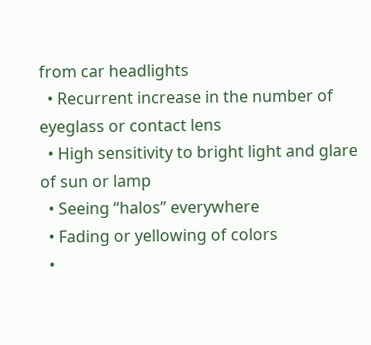from car headlights
  • Recurrent increase in the number of eyeglass or contact lens
  • High sensitivity to bright light and glare of sun or lamp
  • Seeing “halos” everywhere
  • Fading or yellowing of colors
  •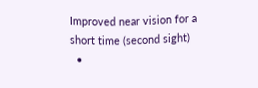Improved near vision for a short time (second sight)
  •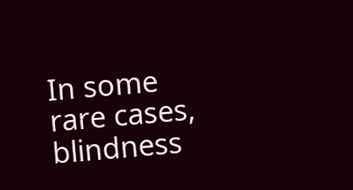In some rare cases, blindness